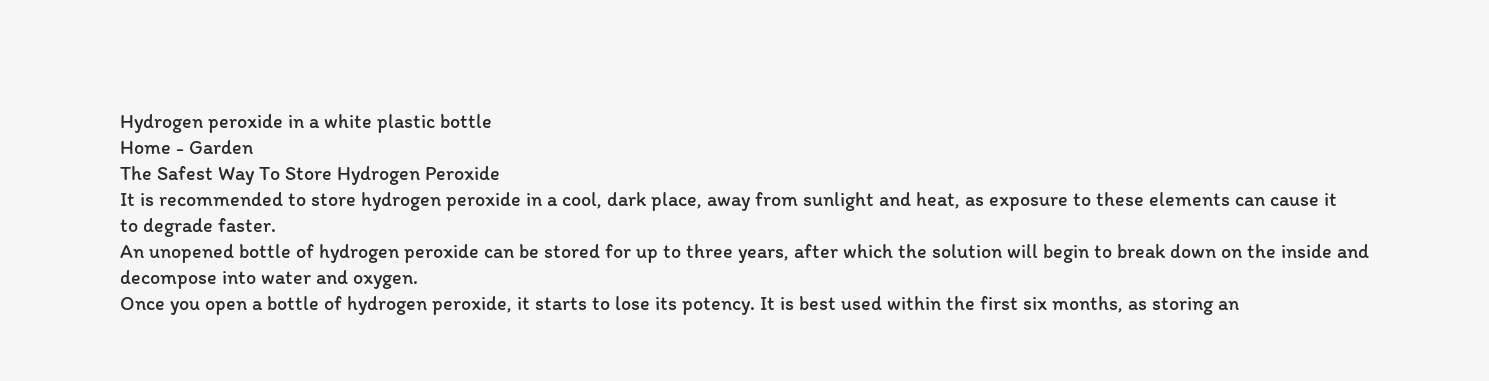Hydrogen peroxide in a white plastic bottle
Home - Garden
The Safest Way To Store Hydrogen Peroxide
It is recommended to store hydrogen peroxide in a cool, dark place, away from sunlight and heat, as exposure to these elements can cause it
to degrade faster.
An unopened bottle of hydrogen peroxide can be stored for up to three years, after which the solution will begin to break down on the inside and decompose into water and oxygen.
Once you open a bottle of hydrogen peroxide, it starts to lose its potency. It is best used within the first six months, as storing an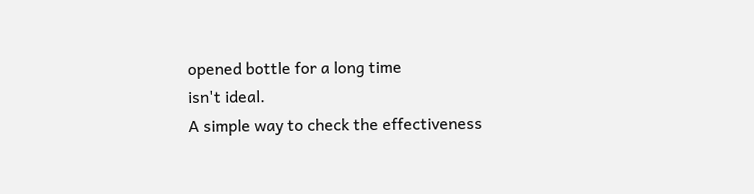opened bottle for a long time
isn't ideal.
A simple way to check the effectiveness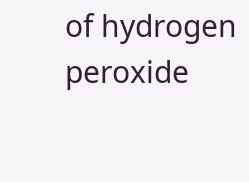of hydrogen peroxide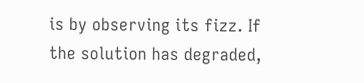is by observing its fizz. If the solution has degraded,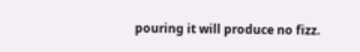pouring it will produce no fizz.